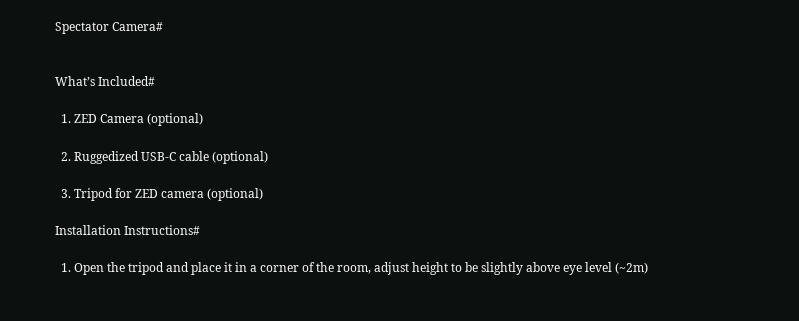Spectator Camera#


What’s Included#

  1. ZED Camera (optional)

  2. Ruggedized USB-C cable (optional)

  3. Tripod for ZED camera (optional)

Installation Instructions#

  1. Open the tripod and place it in a corner of the room, adjust height to be slightly above eye level (~2m)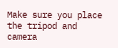Make sure you place the tripod and camera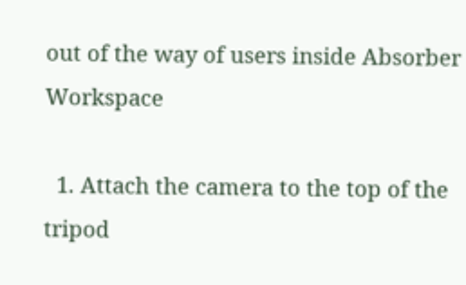out of the way of users inside Absorber Workspace

  1. Attach the camera to the top of the tripod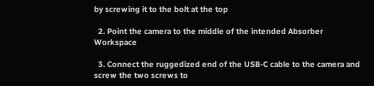by screwing it to the bolt at the top

  2. Point the camera to the middle of the intended Absorber Workspace

  3. Connect the ruggedized end of the USB-C cable to the camera and screw the two screws to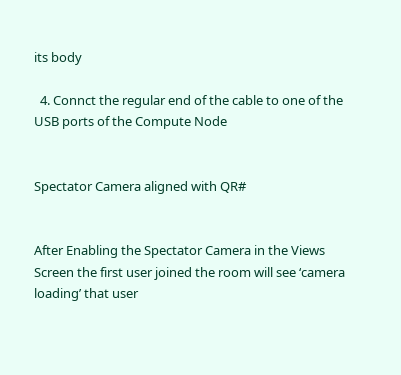its body

  4. Connct the regular end of the cable to one of the USB ports of the Compute Node


Spectator Camera aligned with QR#


After Enabling the Spectator Camera in the Views Screen the first user joined the room will see ‘camera loading’ that user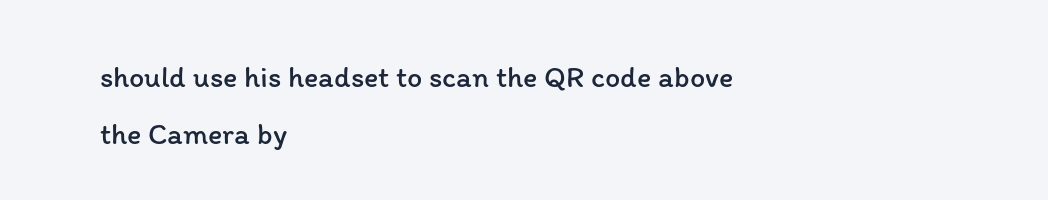should use his headset to scan the QR code above the Camera by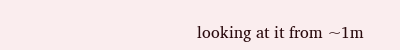looking at it from ~1m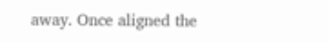away. Once aligned the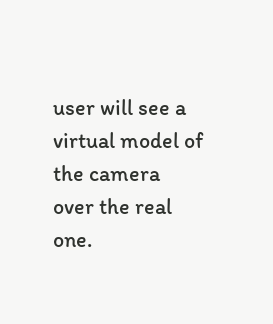user will see a virtual model of the camera over the real one.